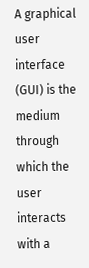A graphical user interface (GUI) is the medium through which the user interacts with a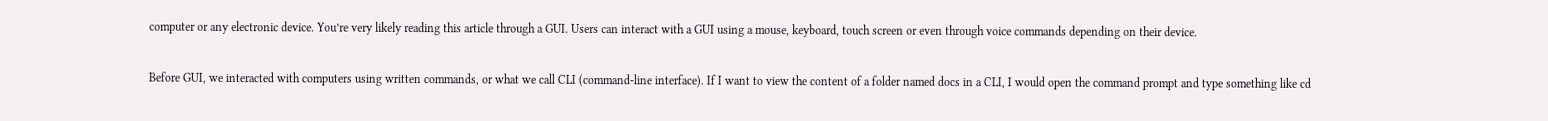computer or any electronic device. You’re very likely reading this article through a GUI. Users can interact with a GUI using a mouse, keyboard, touch screen or even through voice commands depending on their device.

Before GUI, we interacted with computers using written commands, or what we call CLI (command-line interface). If I want to view the content of a folder named docs in a CLI, I would open the command prompt and type something like cd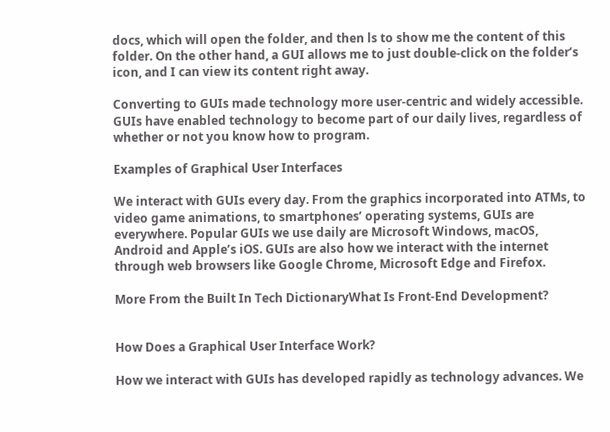docs, which will open the folder, and then ls to show me the content of this folder. On the other hand, a GUI allows me to just double-click on the folder’s icon, and I can view its content right away.

Converting to GUIs made technology more user-centric and widely accessible. GUIs have enabled technology to become part of our daily lives, regardless of whether or not you know how to program.

Examples of Graphical User Interfaces

We interact with GUIs every day. From the graphics incorporated into ATMs, to video game animations, to smartphones’ operating systems, GUIs are everywhere. Popular GUIs we use daily are Microsoft Windows, macOS, Android and Apple’s iOS. GUIs are also how we interact with the internet through web browsers like Google Chrome, Microsoft Edge and Firefox.

More From the Built In Tech DictionaryWhat Is Front-End Development?


How Does a Graphical User Interface Work?

How we interact with GUIs has developed rapidly as technology advances. We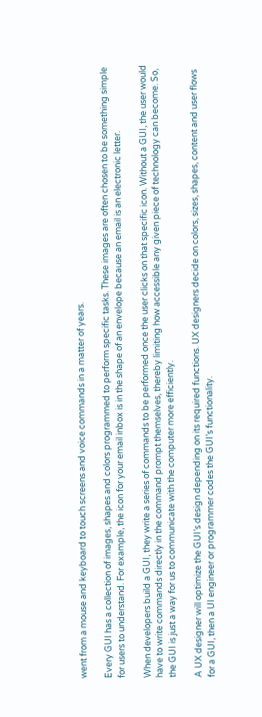went from a mouse and keyboard to touch screens and voice commands in a matter of years.

Every GUI has a collection of images, shapes and colors programmed to perform specific tasks. These images are often chosen to be something simple for users to understand. For example, the icon for your email inbox is in the shape of an envelope because an email is an electronic letter.

When developers build a GUI, they write a series of commands to be performed once the user clicks on that specific icon. Without a GUI, the user would have to write commands directly in the command prompt themselves, thereby limiting how accessible any given piece of technology can become. So, the GUI is just a way for us to communicate with the computer more efficiently.

A UX designer will optimize the GUI’s design depending on its required functions. UX designers decide on colors, sizes, shapes, content and user flows for a GUI, then a UI engineer or programmer codes the GUI’s functionality.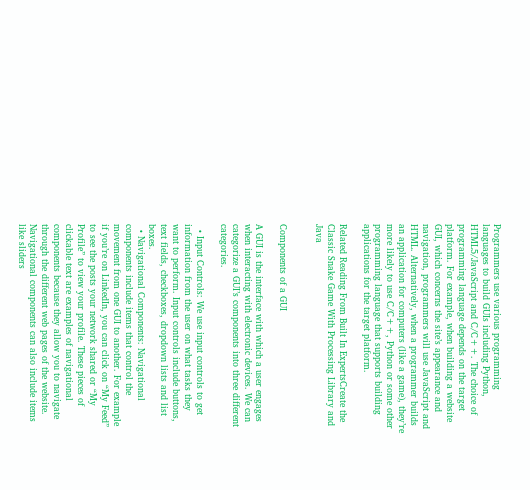Programmers use various programming languages to build GUIs including Python, HTML5/JavaScript and C/C++. The choice of programming language depends on the target platform. For example, when building a website GUI, which concerns the site’s appearance and navigation, programmers will use JavaScript and HTML. Alternatively, when a programmer builds an application for computers (like a game), they’re more likely to use C/C++, Python or some other programming language that supports building applications for the target platform.

Related Reading From Built In ExpertsCreate the Classic Snake Game With Processing Library and Java


Components of a GUI

A GUI is the interface with which a user engages when interacting with electronic devices. We can categorize a GUI’s components into three different categories.

  • Input Controls: We use input controls to get information from the user on what tasks they want to perform. Input controls include buttons, text fields, checkboxes, dropdown lists and list boxes.
  • Navigational Components: Navigational components include items that control the movement from one GUI to another. For example if you’re on LinkedIn, you can click on “My Feed” to see the posts your network shared or “My Profile” to view your profile. These pieces of clickable text are examples of navigational components because they allow you to navigate through the different web pages of the website. Navigational components can also include items like sliders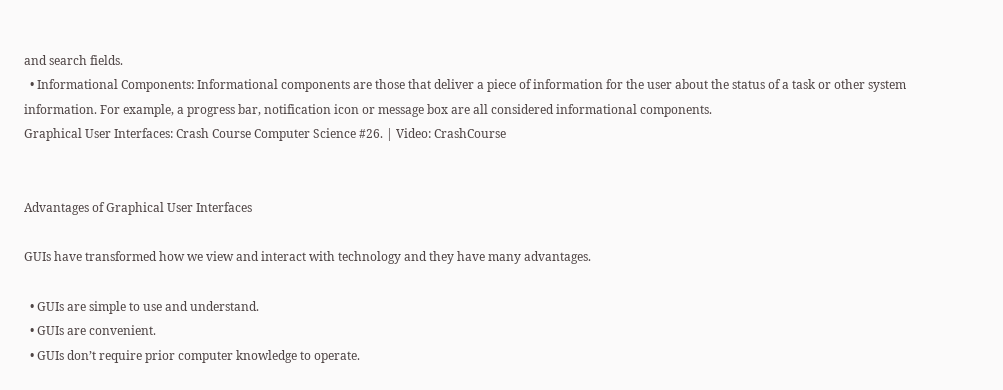and search fields.
  • Informational Components: Informational components are those that deliver a piece of information for the user about the status of a task or other system information. For example, a progress bar, notification icon or message box are all considered informational components.
Graphical User Interfaces: Crash Course Computer Science #26. | Video: CrashCourse


Advantages of Graphical User Interfaces

GUIs have transformed how we view and interact with technology and they have many advantages.

  • GUIs are simple to use and understand.
  • GUIs are convenient.
  • GUIs don’t require prior computer knowledge to operate.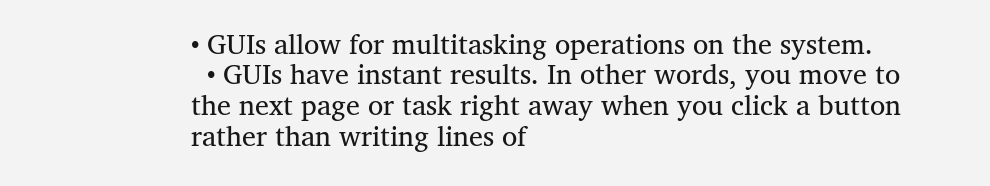• GUIs allow for multitasking operations on the system.
  • GUIs have instant results. In other words, you move to the next page or task right away when you click a button rather than writing lines of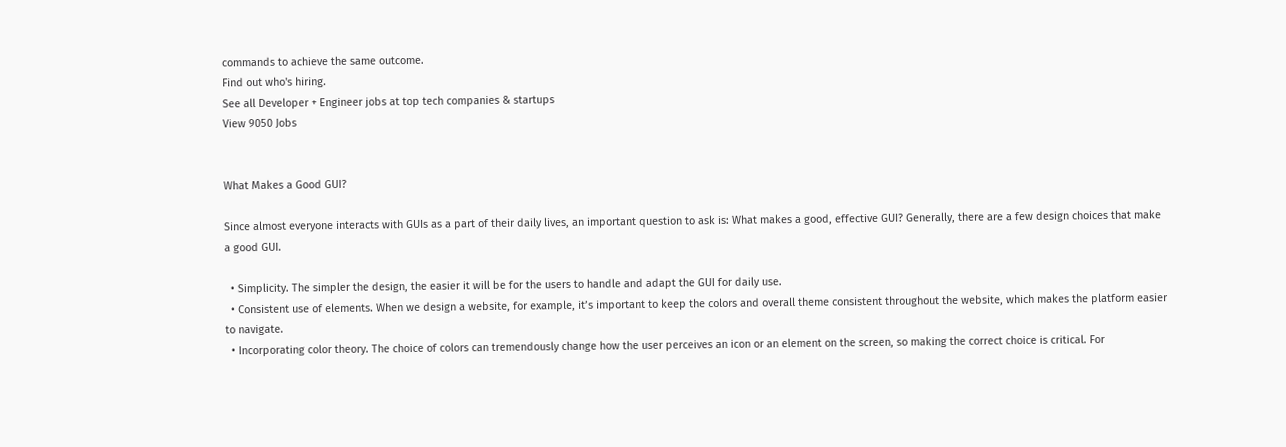commands to achieve the same outcome.
Find out who's hiring.
See all Developer + Engineer jobs at top tech companies & startups
View 9050 Jobs


What Makes a Good GUI?

Since almost everyone interacts with GUIs as a part of their daily lives, an important question to ask is: What makes a good, effective GUI? Generally, there are a few design choices that make a good GUI.

  • Simplicity. The simpler the design, the easier it will be for the users to handle and adapt the GUI for daily use.
  • Consistent use of elements. When we design a website, for example, it’s important to keep the colors and overall theme consistent throughout the website, which makes the platform easier to navigate.
  • Incorporating color theory. The choice of colors can tremendously change how the user perceives an icon or an element on the screen, so making the correct choice is critical. For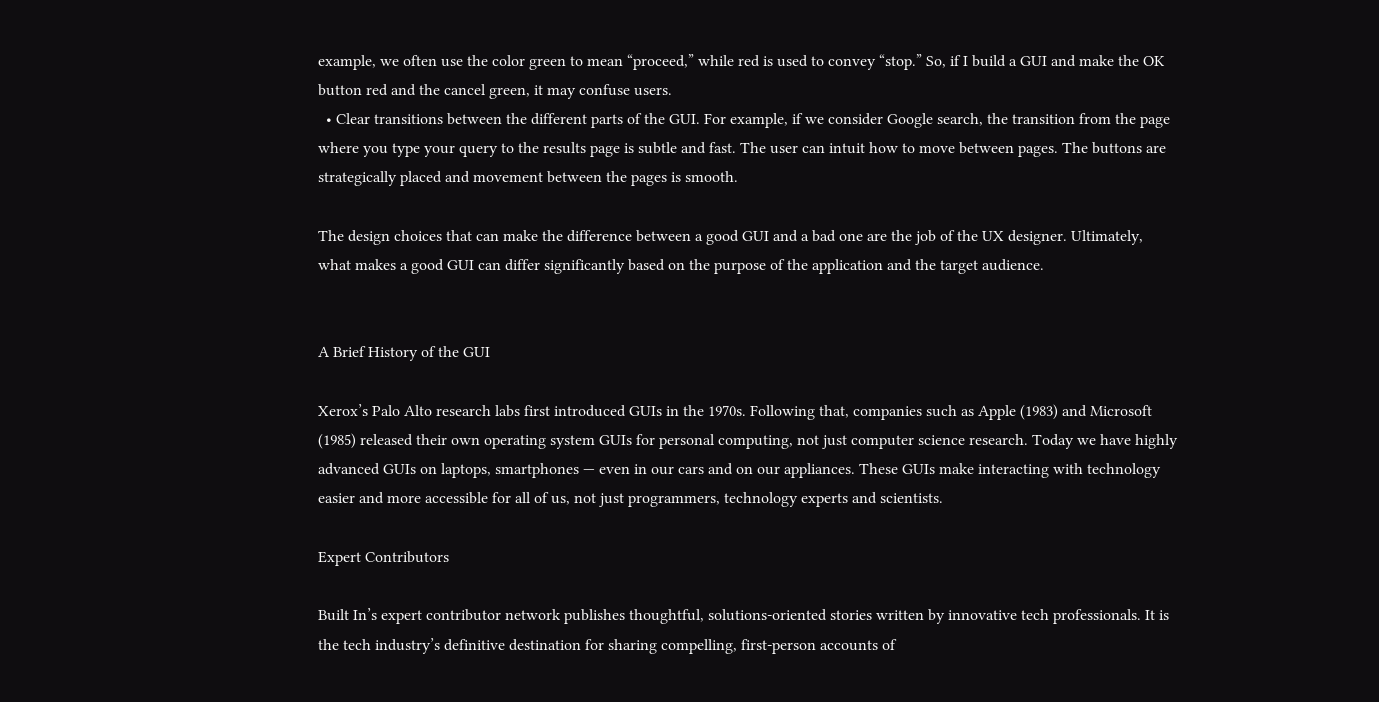example, we often use the color green to mean “proceed,” while red is used to convey “stop.” So, if I build a GUI and make the OK button red and the cancel green, it may confuse users.
  • Clear transitions between the different parts of the GUI. For example, if we consider Google search, the transition from the page where you type your query to the results page is subtle and fast. The user can intuit how to move between pages. The buttons are strategically placed and movement between the pages is smooth.

The design choices that can make the difference between a good GUI and a bad one are the job of the UX designer. Ultimately, what makes a good GUI can differ significantly based on the purpose of the application and the target audience.


A Brief History of the GUI

Xerox’s Palo Alto research labs first introduced GUIs in the 1970s. Following that, companies such as Apple (1983) and Microsoft (1985) released their own operating system GUIs for personal computing, not just computer science research. Today we have highly advanced GUIs on laptops, smartphones — even in our cars and on our appliances. These GUIs make interacting with technology easier and more accessible for all of us, not just programmers, technology experts and scientists.

Expert Contributors

Built In’s expert contributor network publishes thoughtful, solutions-oriented stories written by innovative tech professionals. It is the tech industry’s definitive destination for sharing compelling, first-person accounts of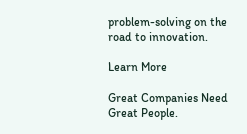problem-solving on the road to innovation.

Learn More

Great Companies Need Great People.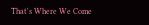That's Where We Come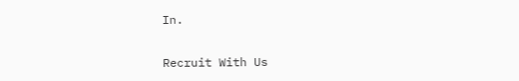In.

Recruit With Us